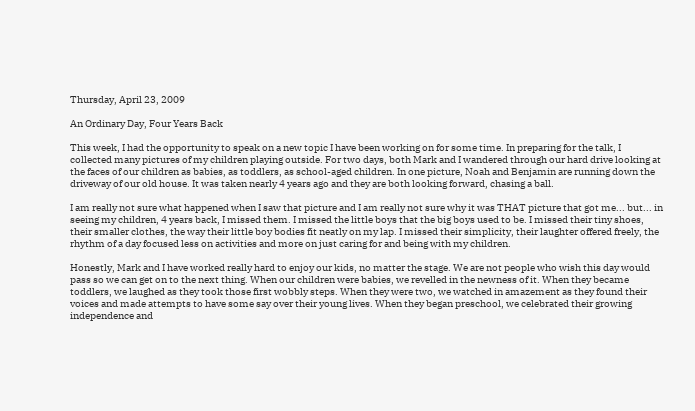Thursday, April 23, 2009

An Ordinary Day, Four Years Back

This week, I had the opportunity to speak on a new topic I have been working on for some time. In preparing for the talk, I collected many pictures of my children playing outside. For two days, both Mark and I wandered through our hard drive looking at the faces of our children as babies, as toddlers, as school-aged children. In one picture, Noah and Benjamin are running down the driveway of our old house. It was taken nearly 4 years ago and they are both looking forward, chasing a ball.

I am really not sure what happened when I saw that picture and I am really not sure why it was THAT picture that got me... but... in seeing my children, 4 years back, I missed them. I missed the little boys that the big boys used to be. I missed their tiny shoes, their smaller clothes, the way their little boy bodies fit neatly on my lap. I missed their simplicity, their laughter offered freely, the rhythm of a day focused less on activities and more on just caring for and being with my children.

Honestly, Mark and I have worked really hard to enjoy our kids, no matter the stage. We are not people who wish this day would pass so we can get on to the next thing. When our children were babies, we revelled in the newness of it. When they became toddlers, we laughed as they took those first wobbly steps. When they were two, we watched in amazement as they found their voices and made attempts to have some say over their young lives. When they began preschool, we celebrated their growing independence and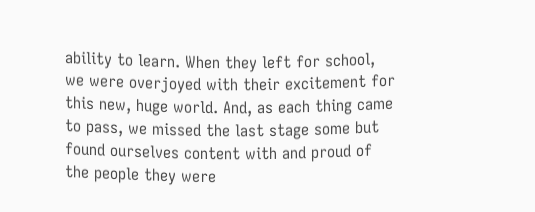ability to learn. When they left for school, we were overjoyed with their excitement for this new, huge world. And, as each thing came to pass, we missed the last stage some but found ourselves content with and proud of the people they were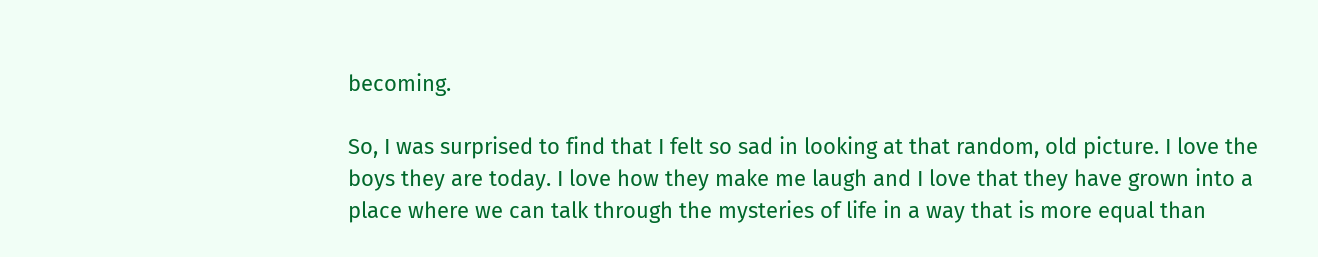becoming.

So, I was surprised to find that I felt so sad in looking at that random, old picture. I love the boys they are today. I love how they make me laugh and I love that they have grown into a place where we can talk through the mysteries of life in a way that is more equal than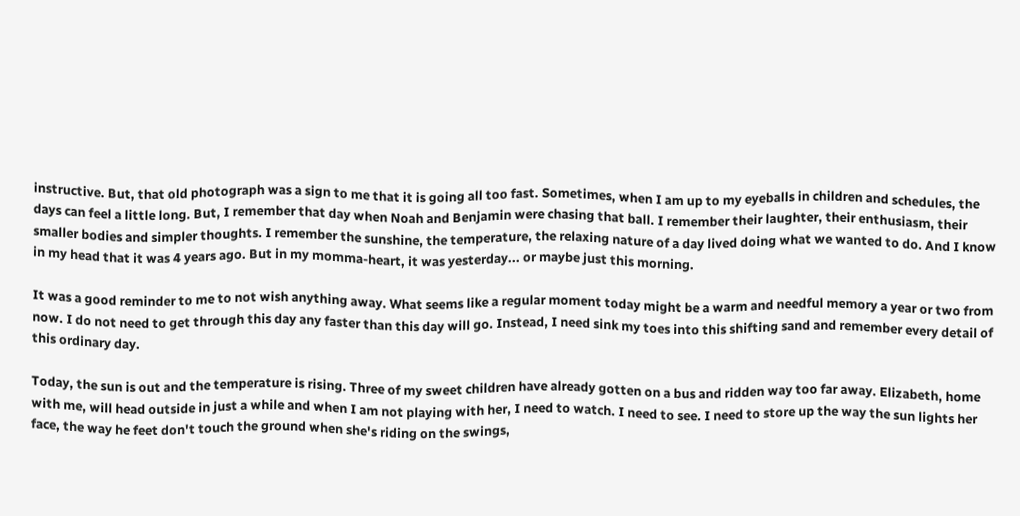instructive. But, that old photograph was a sign to me that it is going all too fast. Sometimes, when I am up to my eyeballs in children and schedules, the days can feel a little long. But, I remember that day when Noah and Benjamin were chasing that ball. I remember their laughter, their enthusiasm, their smaller bodies and simpler thoughts. I remember the sunshine, the temperature, the relaxing nature of a day lived doing what we wanted to do. And I know in my head that it was 4 years ago. But in my momma-heart, it was yesterday... or maybe just this morning.

It was a good reminder to me to not wish anything away. What seems like a regular moment today might be a warm and needful memory a year or two from now. I do not need to get through this day any faster than this day will go. Instead, I need sink my toes into this shifting sand and remember every detail of this ordinary day.

Today, the sun is out and the temperature is rising. Three of my sweet children have already gotten on a bus and ridden way too far away. Elizabeth, home with me, will head outside in just a while and when I am not playing with her, I need to watch. I need to see. I need to store up the way the sun lights her face, the way he feet don't touch the ground when she's riding on the swings,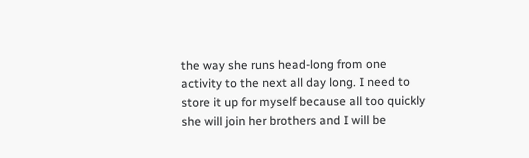the way she runs head-long from one activity to the next all day long. I need to store it up for myself because all too quickly she will join her brothers and I will be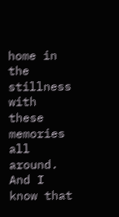home in the stillness with these memories all around. And I know that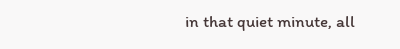in that quiet minute, all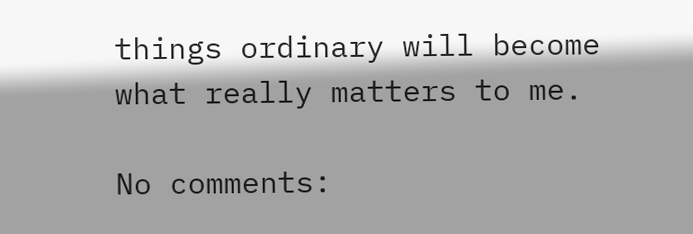things ordinary will become what really matters to me.

No comments: